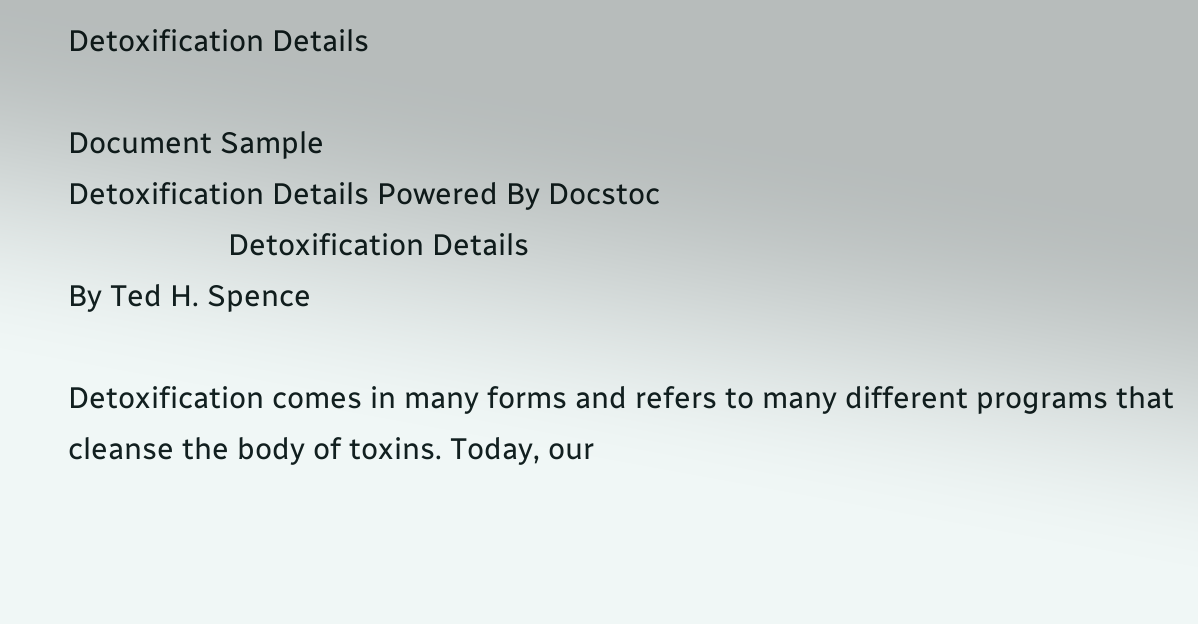Detoxification Details

Document Sample
Detoxification Details Powered By Docstoc
                    Detoxification Details
By Ted H. Spence

Detoxification comes in many forms and refers to many different programs that
cleanse the body of toxins. Today, our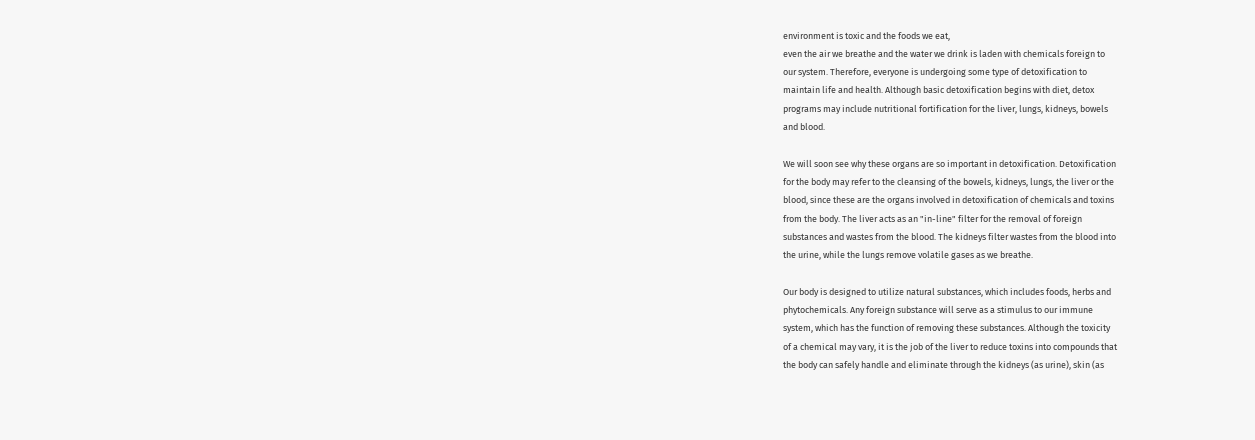environment is toxic and the foods we eat,
even the air we breathe and the water we drink is laden with chemicals foreign to
our system. Therefore, everyone is undergoing some type of detoxification to
maintain life and health. Although basic detoxification begins with diet, detox
programs may include nutritional fortification for the liver, lungs, kidneys, bowels
and blood.

We will soon see why these organs are so important in detoxification. Detoxification
for the body may refer to the cleansing of the bowels, kidneys, lungs, the liver or the
blood, since these are the organs involved in detoxification of chemicals and toxins
from the body. The liver acts as an "in-line" filter for the removal of foreign
substances and wastes from the blood. The kidneys filter wastes from the blood into
the urine, while the lungs remove volatile gases as we breathe.

Our body is designed to utilize natural substances, which includes foods, herbs and
phytochemicals. Any foreign substance will serve as a stimulus to our immune
system, which has the function of removing these substances. Although the toxicity
of a chemical may vary, it is the job of the liver to reduce toxins into compounds that
the body can safely handle and eliminate through the kidneys (as urine), skin (as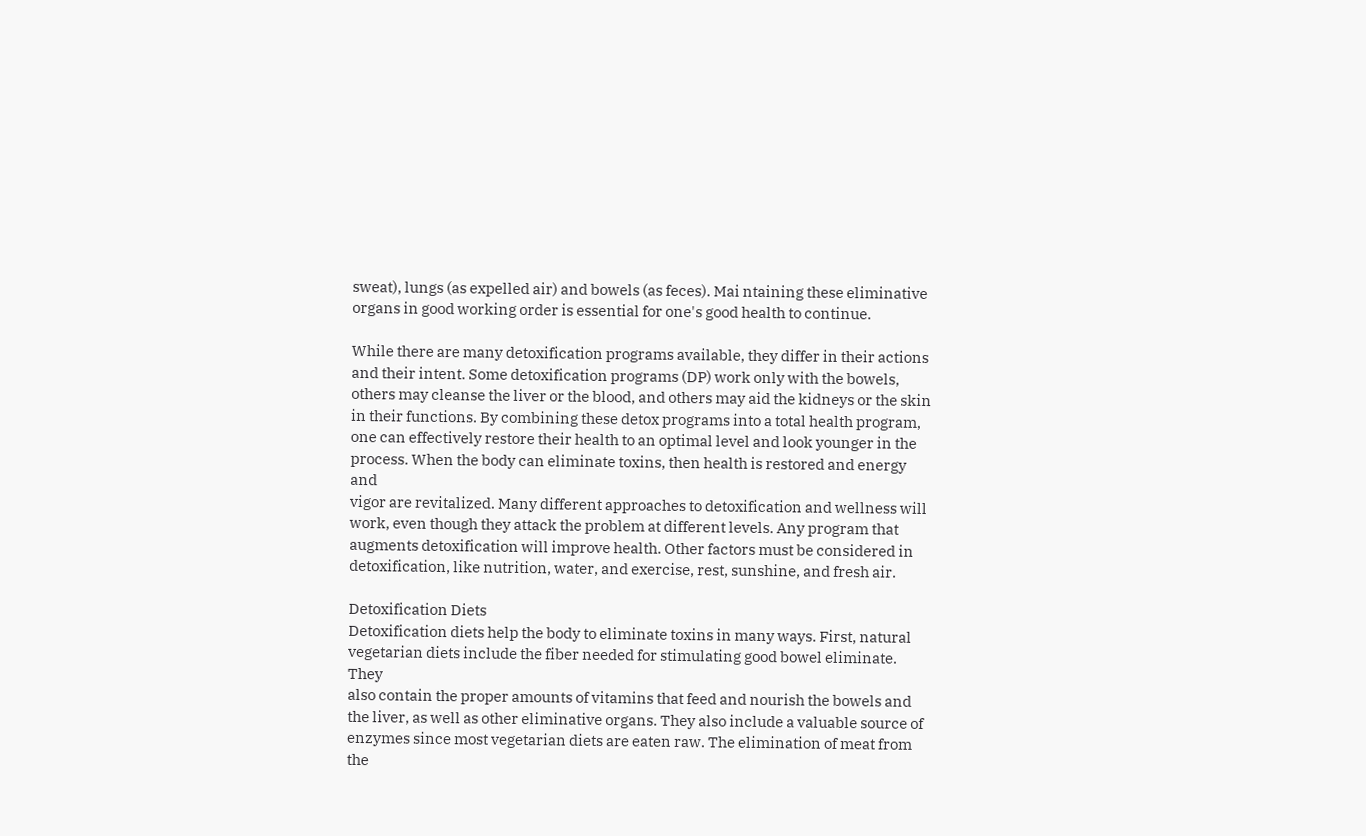sweat), lungs (as expelled air) and bowels (as feces). Mai ntaining these eliminative
organs in good working order is essential for one's good health to continue.

While there are many detoxification programs available, they differ in their actions
and their intent. Some detoxification programs (DP) work only with the bowels,
others may cleanse the liver or the blood, and others may aid the kidneys or the skin
in their functions. By combining these detox programs into a total health program,
one can effectively restore their health to an optimal level and look younger in the
process. When the body can eliminate toxins, then health is restored and energy and
vigor are revitalized. Many different approaches to detoxification and wellness will
work, even though they attack the problem at different levels. Any program that
augments detoxification will improve health. Other factors must be considered in
detoxification, like nutrition, water, and exercise, rest, sunshine, and fresh air.

Detoxification Diets
Detoxification diets help the body to eliminate toxins in many ways. First, natural
vegetarian diets include the fiber needed for stimulating good bowel eliminate. They
also contain the proper amounts of vitamins that feed and nourish the bowels and
the liver, as well as other eliminative organs. They also include a valuable source of
enzymes since most vegetarian diets are eaten raw. The elimination of meat from
the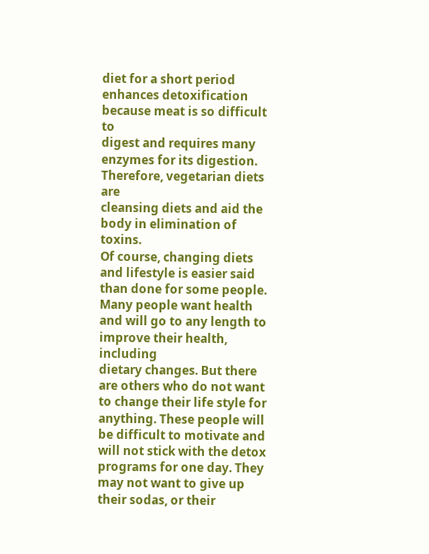diet for a short period enhances detoxification because meat is so difficult to
digest and requires many enzymes for its digestion. Therefore, vegetarian diets are
cleansing diets and aid the body in elimination of toxins.
Of course, changing diets and lifestyle is easier said than done for some people.
Many people want health and will go to any length to improve their health, including
dietary changes. But there are others who do not want to change their life style for
anything. These people will be difficult to motivate and will not stick with the detox
programs for one day. They may not want to give up their sodas, or their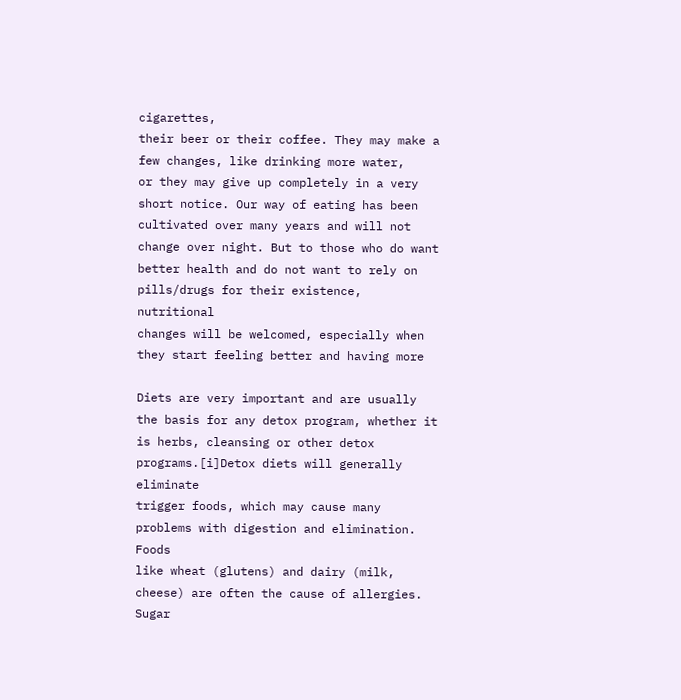cigarettes,
their beer or their coffee. They may make a few changes, like drinking more water,
or they may give up completely in a very short notice. Our way of eating has been
cultivated over many years and will not change over night. But to those who do want
better health and do not want to rely on pills/drugs for their existence, nutritional
changes will be welcomed, especially when they start feeling better and having more

Diets are very important and are usually the basis for any detox program, whether it
is herbs, cleansing or other detox programs.[i]Detox diets will generally eliminate
trigger foods, which may cause many problems with digestion and elimination. Foods
like wheat (glutens) and dairy (milk, cheese) are often the cause of allergies. Sugar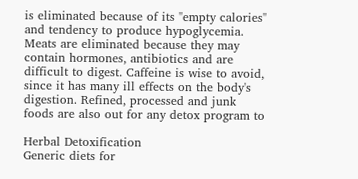is eliminated because of its "empty calories" and tendency to produce hypoglycemia.
Meats are eliminated because they may contain hormones, antibiotics and are
difficult to digest. Caffeine is wise to avoid, since it has many ill effects on the body's
digestion. Refined, processed and junk foods are also out for any detox program to

Herbal Detoxification
Generic diets for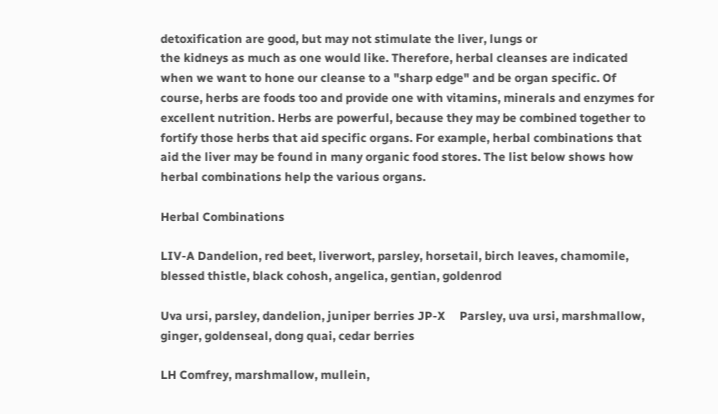detoxification are good, but may not stimulate the liver, lungs or
the kidneys as much as one would like. Therefore, herbal cleanses are indicated
when we want to hone our cleanse to a "sharp edge" and be organ specific. Of
course, herbs are foods too and provide one with vitamins, minerals and enzymes for
excellent nutrition. Herbs are powerful, because they may be combined together to
fortify those herbs that aid specific organs. For example, herbal combinations that
aid the liver may be found in many organic food stores. The list below shows how
herbal combinations help the various organs.

Herbal Combinations

LIV-A Dandelion, red beet, liverwort, parsley, horsetail, birch leaves, chamomile,
blessed thistle, black cohosh, angelica, gentian, goldenrod

Uva ursi, parsley, dandelion, juniper berries JP-X     Parsley, uva ursi, marshmallow,
ginger, goldenseal, dong quai, cedar berries

LH Comfrey, marshmallow, mullein,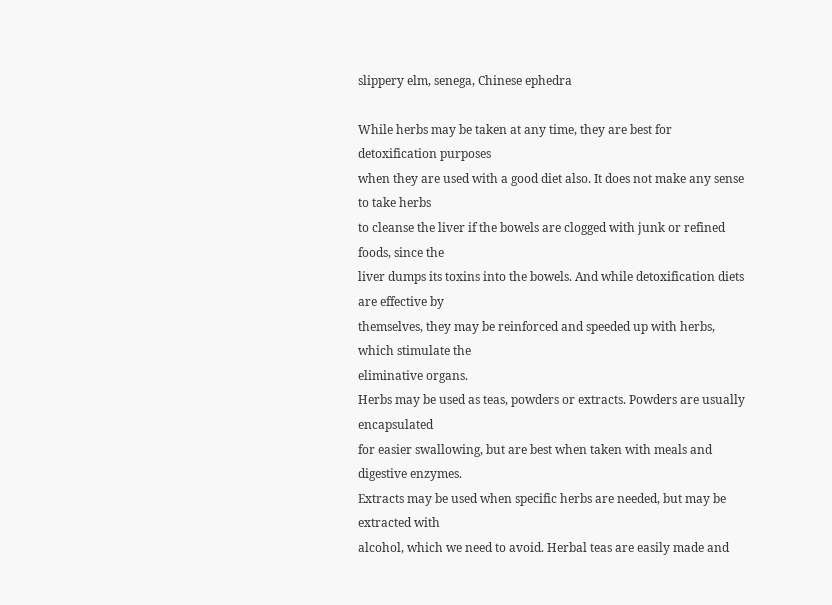slippery elm, senega, Chinese ephedra

While herbs may be taken at any time, they are best for detoxification purposes
when they are used with a good diet also. It does not make any sense to take herbs
to cleanse the liver if the bowels are clogged with junk or refined foods, since the
liver dumps its toxins into the bowels. And while detoxification diets are effective by
themselves, they may be reinforced and speeded up with herbs, which stimulate the
eliminative organs.
Herbs may be used as teas, powders or extracts. Powders are usually encapsulated
for easier swallowing, but are best when taken with meals and digestive enzymes.
Extracts may be used when specific herbs are needed, but may be extracted with
alcohol, which we need to avoid. Herbal teas are easily made and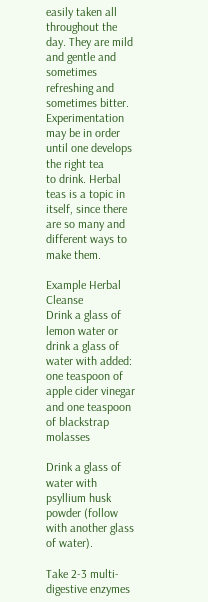easily taken all
throughout the day. They are mild and gentle and sometimes refreshing and
sometimes bitter. Experimentation may be in order until one develops the right tea
to drink. Herbal teas is a topic in itself, since there are so many and different ways to
make them.

Example Herbal Cleanse
Drink a glass of lemon water or drink a glass of water with added: one teaspoon of
apple cider vinegar and one teaspoon of blackstrap molasses

Drink a glass of water with psyllium husk powder (follow with another glass of water).

Take 2-3 multi-digestive enzymes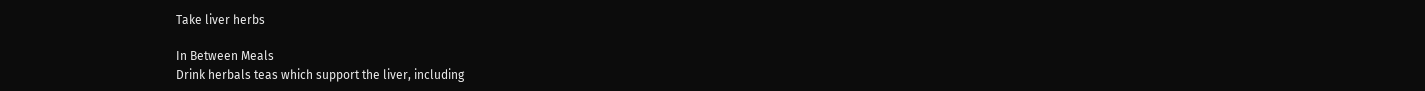Take liver herbs

In Between Meals
Drink herbals teas which support the liver, including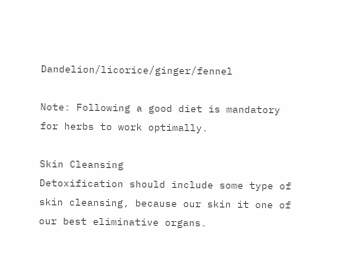Dandelion/licorice/ginger/fennel

Note: Following a good diet is mandatory for herbs to work optimally.

Skin Cleansing
Detoxification should include some type of skin cleansing, because our skin it one of
our best eliminative organs.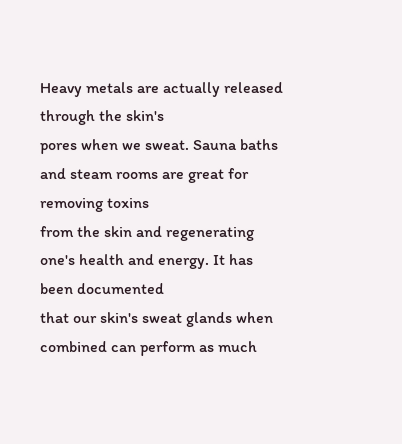Heavy metals are actually released through the skin's
pores when we sweat. Sauna baths and steam rooms are great for removing toxins
from the skin and regenerating one's health and energy. It has been documented
that our skin's sweat glands when combined can perform as much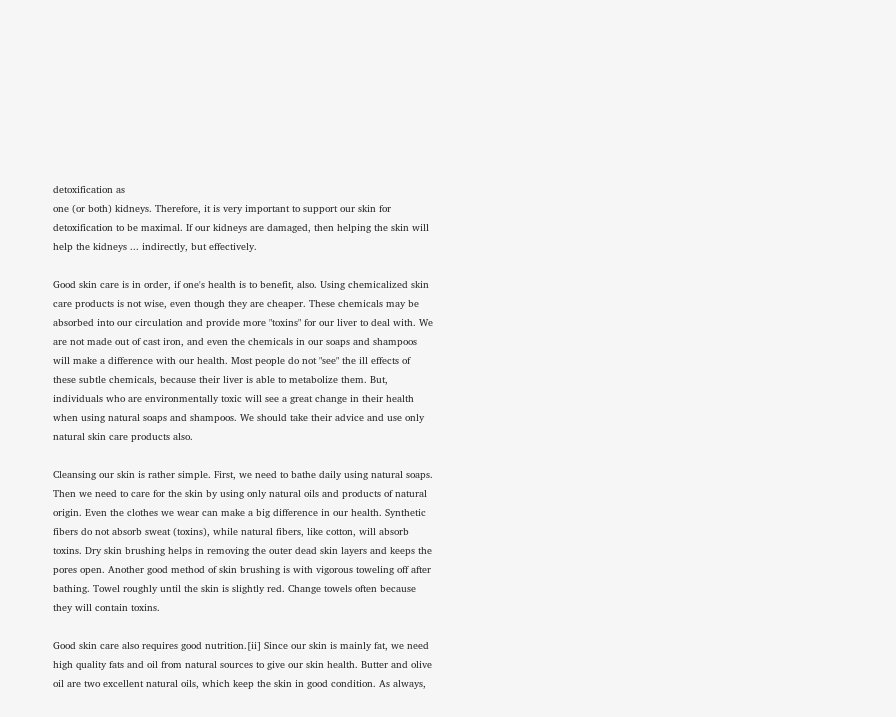detoxification as
one (or both) kidneys. Therefore, it is very important to support our skin for
detoxification to be maximal. If our kidneys are damaged, then helping the skin will
help the kidneys ... indirectly, but effectively.

Good skin care is in order, if one's health is to benefit, also. Using chemicalized skin
care products is not wise, even though they are cheaper. These chemicals may be
absorbed into our circulation and provide more "toxins" for our liver to deal with. We
are not made out of cast iron, and even the chemicals in our soaps and shampoos
will make a difference with our health. Most people do not "see" the ill effects of
these subtle chemicals, because their liver is able to metabolize them. But,
individuals who are environmentally toxic will see a great change in their health
when using natural soaps and shampoos. We should take their advice and use only
natural skin care products also.

Cleansing our skin is rather simple. First, we need to bathe daily using natural soaps.
Then we need to care for the skin by using only natural oils and products of natural
origin. Even the clothes we wear can make a big difference in our health. Synthetic
fibers do not absorb sweat (toxins), while natural fibers, like cotton, will absorb
toxins. Dry skin brushing helps in removing the outer dead skin layers and keeps the
pores open. Another good method of skin brushing is with vigorous toweling off after
bathing. Towel roughly until the skin is slightly red. Change towels often because
they will contain toxins.

Good skin care also requires good nutrition.[ii] Since our skin is mainly fat, we need
high quality fats and oil from natural sources to give our skin health. Butter and olive
oil are two excellent natural oils, which keep the skin in good condition. As always,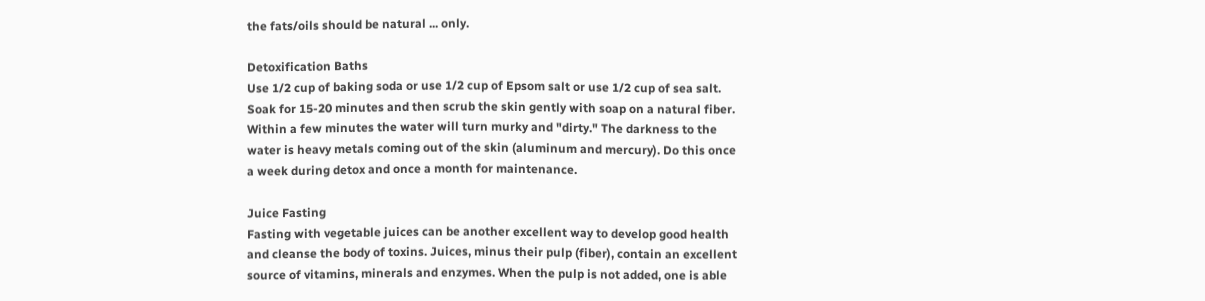the fats/oils should be natural ... only.

Detoxification Baths
Use 1/2 cup of baking soda or use 1/2 cup of Epsom salt or use 1/2 cup of sea salt.
Soak for 15-20 minutes and then scrub the skin gently with soap on a natural fiber.
Within a few minutes the water will turn murky and "dirty." The darkness to the
water is heavy metals coming out of the skin (aluminum and mercury). Do this once
a week during detox and once a month for maintenance.

Juice Fasting
Fasting with vegetable juices can be another excellent way to develop good health
and cleanse the body of toxins. Juices, minus their pulp (fiber), contain an excellent
source of vitamins, minerals and enzymes. When the pulp is not added, one is able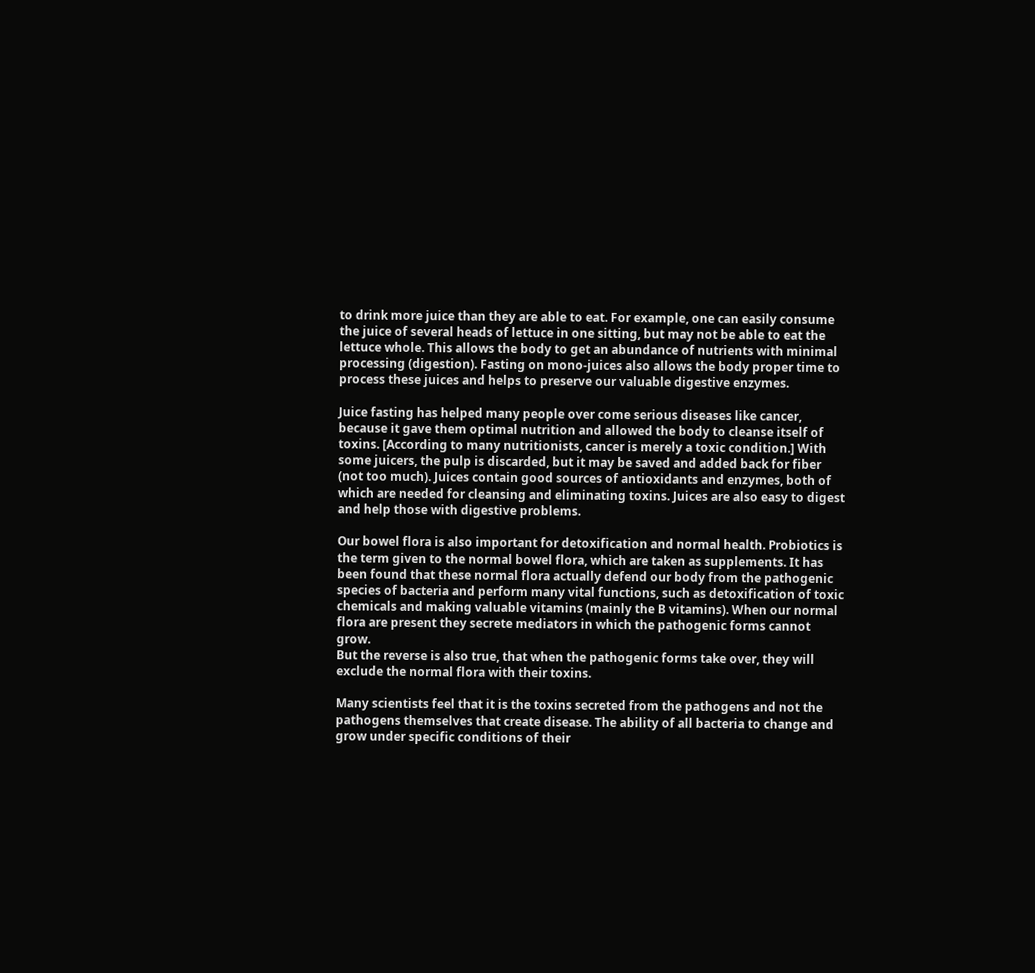to drink more juice than they are able to eat. For example, one can easily consume
the juice of several heads of lettuce in one sitting, but may not be able to eat the
lettuce whole. This allows the body to get an abundance of nutrients with minimal
processing (digestion). Fasting on mono-juices also allows the body proper time to
process these juices and helps to preserve our valuable digestive enzymes.

Juice fasting has helped many people over come serious diseases like cancer,
because it gave them optimal nutrition and allowed the body to cleanse itself of
toxins. [According to many nutritionists, cancer is merely a toxic condition.] With
some juicers, the pulp is discarded, but it may be saved and added back for fiber
(not too much). Juices contain good sources of antioxidants and enzymes, both of
which are needed for cleansing and eliminating toxins. Juices are also easy to digest
and help those with digestive problems.

Our bowel flora is also important for detoxification and normal health. Probiotics is
the term given to the normal bowel flora, which are taken as supplements. It has
been found that these normal flora actually defend our body from the pathogenic
species of bacteria and perform many vital functions, such as detoxification of toxic
chemicals and making valuable vitamins (mainly the B vitamins). When our normal
flora are present they secrete mediators in which the pathogenic forms cannot grow.
But the reverse is also true, that when the pathogenic forms take over, they will
exclude the normal flora with their toxins.

Many scientists feel that it is the toxins secreted from the pathogens and not the
pathogens themselves that create disease. The ability of all bacteria to change and
grow under specific conditions of their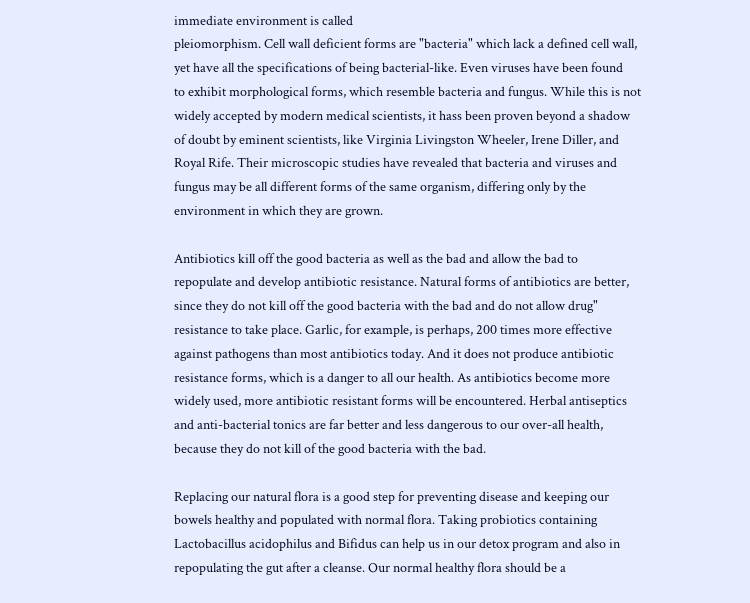immediate environment is called
pleiomorphism. Cell wall deficient forms are "bacteria" which lack a defined cell wall,
yet have all the specifications of being bacterial-like. Even viruses have been found
to exhibit morphological forms, which resemble bacteria and fungus. While this is not
widely accepted by modern medical scientists, it hass been proven beyond a shadow
of doubt by eminent scientists, like Virginia Livingston Wheeler, Irene Diller, and
Royal Rife. Their microscopic studies have revealed that bacteria and viruses and
fungus may be all different forms of the same organism, differing only by the
environment in which they are grown.

Antibiotics kill off the good bacteria as well as the bad and allow the bad to
repopulate and develop antibiotic resistance. Natural forms of antibiotics are better,
since they do not kill off the good bacteria with the bad and do not allow drug"
resistance to take place. Garlic, for example, is perhaps, 200 times more effective
against pathogens than most antibiotics today. And it does not produce antibiotic
resistance forms, which is a danger to all our health. As antibiotics become more
widely used, more antibiotic resistant forms will be encountered. Herbal antiseptics
and anti-bacterial tonics are far better and less dangerous to our over-all health,
because they do not kill of the good bacteria with the bad.

Replacing our natural flora is a good step for preventing disease and keeping our
bowels healthy and populated with normal flora. Taking probiotics containing
Lactobacillus acidophilus and Bifidus can help us in our detox program and also in
repopulating the gut after a cleanse. Our normal healthy flora should be a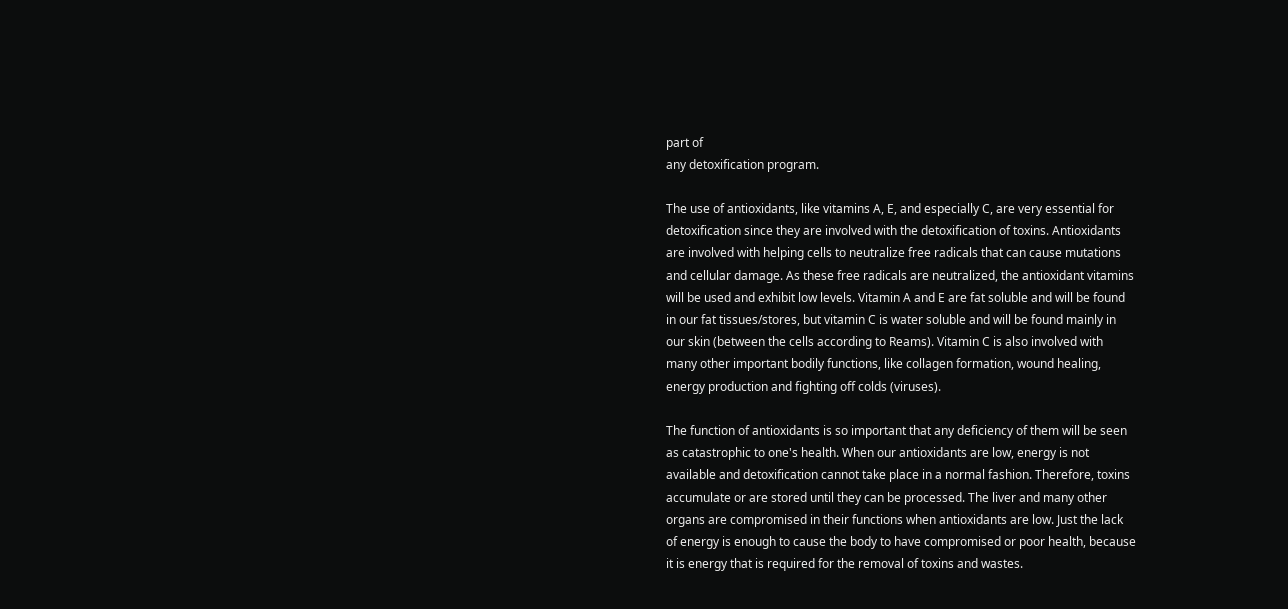part of
any detoxification program.

The use of antioxidants, like vitamins A, E, and especially C, are very essential for
detoxification since they are involved with the detoxification of toxins. Antioxidants
are involved with helping cells to neutralize free radicals that can cause mutations
and cellular damage. As these free radicals are neutralized, the antioxidant vitamins
will be used and exhibit low levels. Vitamin A and E are fat soluble and will be found
in our fat tissues/stores, but vitamin C is water soluble and will be found mainly in
our skin (between the cells according to Reams). Vitamin C is also involved with
many other important bodily functions, like collagen formation, wound healing,
energy production and fighting off colds (viruses).

The function of antioxidants is so important that any deficiency of them will be seen
as catastrophic to one's health. When our antioxidants are low, energy is not
available and detoxification cannot take place in a normal fashion. Therefore, toxins
accumulate or are stored until they can be processed. The liver and many other
organs are compromised in their functions when antioxidants are low. Just the lack
of energy is enough to cause the body to have compromised or poor health, because
it is energy that is required for the removal of toxins and wastes.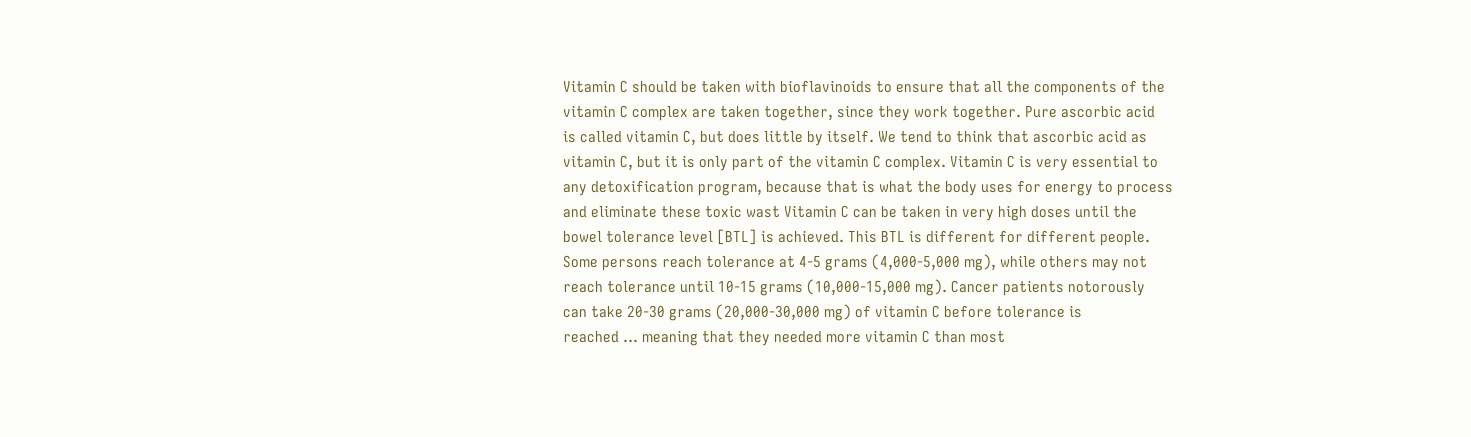Vitamin C should be taken with bioflavinoids to ensure that all the components of the
vitamin C complex are taken together, since they work together. Pure ascorbic acid
is called vitamin C, but does little by itself. We tend to think that ascorbic acid as
vitamin C, but it is only part of the vitamin C complex. Vitamin C is very essential to
any detoxification program, because that is what the body uses for energy to process
and eliminate these toxic wast Vitamin C can be taken in very high doses until the
bowel tolerance level [BTL] is achieved. This BTL is different for different people.
Some persons reach tolerance at 4-5 grams (4,000-5,000 mg), while others may not
reach tolerance until 10-15 grams (10,000-15,000 mg). Cancer patients notorously
can take 20-30 grams (20,000-30,000 mg) of vitamin C before tolerance is
reached ... meaning that they needed more vitamin C than most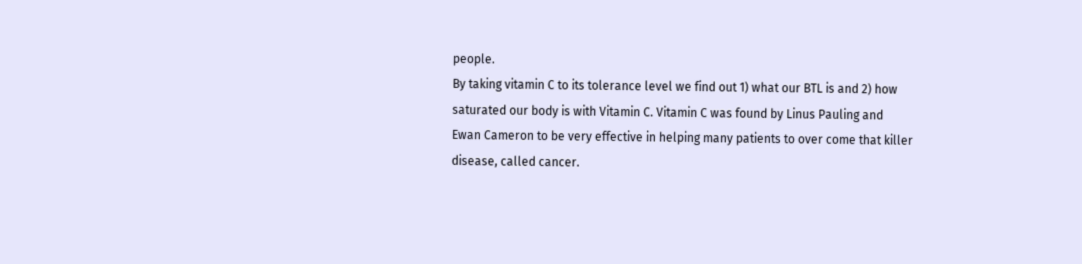people.
By taking vitamin C to its tolerance level we find out 1) what our BTL is and 2) how
saturated our body is with Vitamin C. Vitamin C was found by Linus Pauling and
Ewan Cameron to be very effective in helping many patients to over come that killer
disease, called cancer.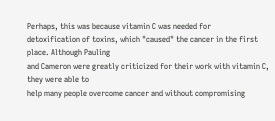Perhaps, this was because vitamin C was needed for
detoxification of toxins, which "caused" the cancer in the first place. Although Pauling
and Cameron were greatly criticized for their work with vitamin C, they were able to
help many people overcome cancer and without compromising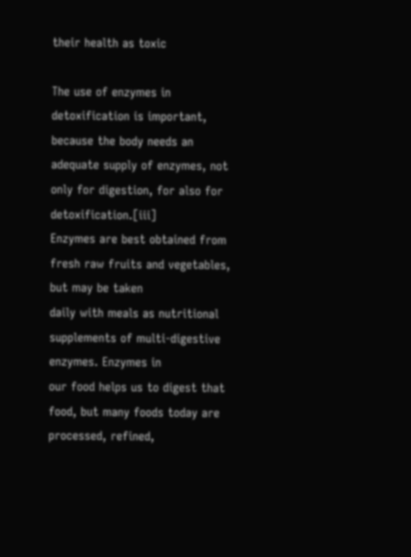their health as toxic

The use of enzymes in detoxification is important, because the body needs an
adequate supply of enzymes, not only for digestion, for also for detoxification.[iii]
Enzymes are best obtained from fresh raw fruits and vegetables, but may be taken
daily with meals as nutritional supplements of multi-digestive enzymes. Enzymes in
our food helps us to digest that food, but many foods today are processed, refined,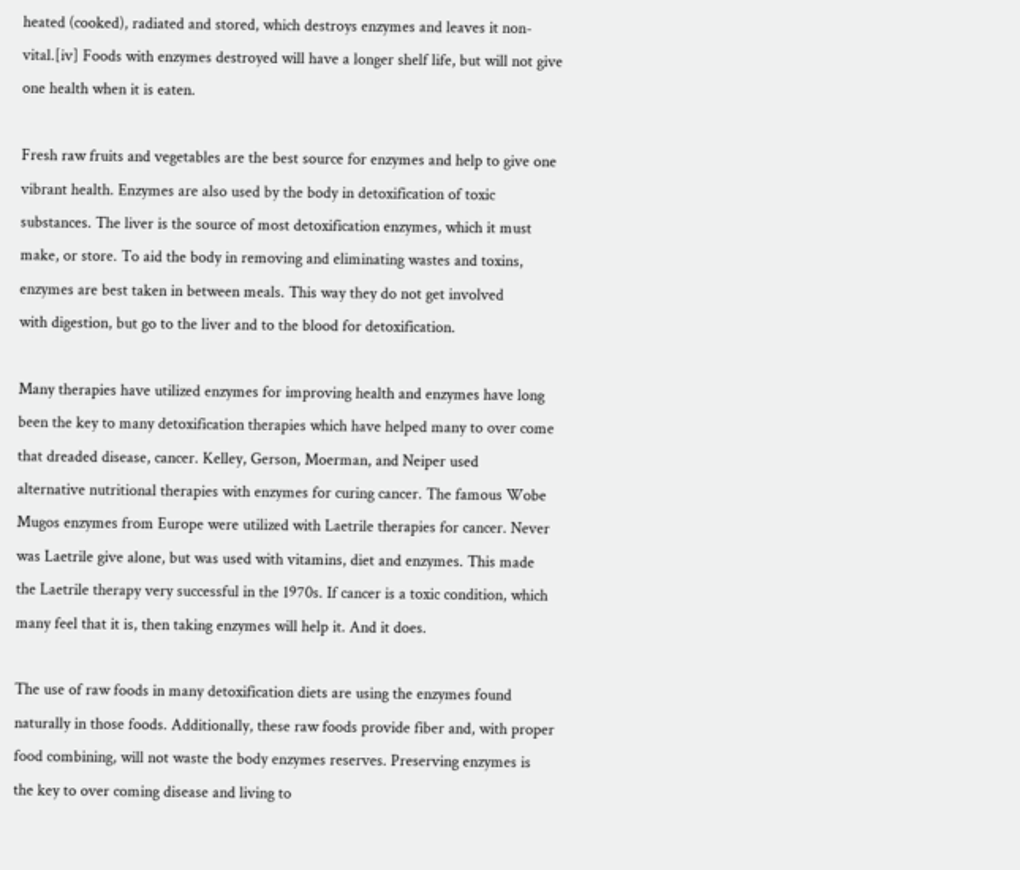heated (cooked), radiated and stored, which destroys enzymes and leaves it non-
vital.[iv] Foods with enzymes destroyed will have a longer shelf life, but will not give
one health when it is eaten.

Fresh raw fruits and vegetables are the best source for enzymes and help to give one
vibrant health. Enzymes are also used by the body in detoxification of toxic
substances. The liver is the source of most detoxification enzymes, which it must
make, or store. To aid the body in removing and eliminating wastes and toxins,
enzymes are best taken in between meals. This way they do not get involved
with digestion, but go to the liver and to the blood for detoxification.

Many therapies have utilized enzymes for improving health and enzymes have long
been the key to many detoxification therapies which have helped many to over come
that dreaded disease, cancer. Kelley, Gerson, Moerman, and Neiper used
alternative nutritional therapies with enzymes for curing cancer. The famous Wobe
Mugos enzymes from Europe were utilized with Laetrile therapies for cancer. Never
was Laetrile give alone, but was used with vitamins, diet and enzymes. This made
the Laetrile therapy very successful in the 1970s. If cancer is a toxic condition, which
many feel that it is, then taking enzymes will help it. And it does.

The use of raw foods in many detoxification diets are using the enzymes found
naturally in those foods. Additionally, these raw foods provide fiber and, with proper
food combining, will not waste the body enzymes reserves. Preserving enzymes is
the key to over coming disease and living to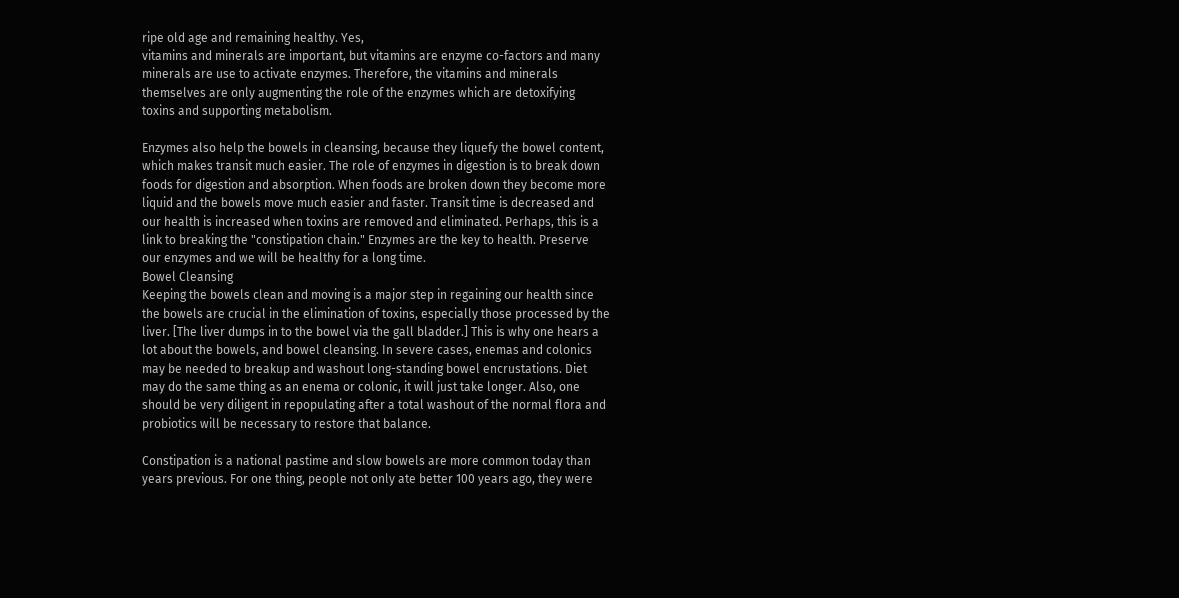ripe old age and remaining healthy. Yes,
vitamins and minerals are important, but vitamins are enzyme co-factors and many
minerals are use to activate enzymes. Therefore, the vitamins and minerals
themselves are only augmenting the role of the enzymes which are detoxifying
toxins and supporting metabolism.

Enzymes also help the bowels in cleansing, because they liquefy the bowel content,
which makes transit much easier. The role of enzymes in digestion is to break down
foods for digestion and absorption. When foods are broken down they become more
liquid and the bowels move much easier and faster. Transit time is decreased and
our health is increased when toxins are removed and eliminated. Perhaps, this is a
link to breaking the "constipation chain." Enzymes are the key to health. Preserve
our enzymes and we will be healthy for a long time.
Bowel Cleansing
Keeping the bowels clean and moving is a major step in regaining our health since
the bowels are crucial in the elimination of toxins, especially those processed by the
liver. [The liver dumps in to the bowel via the gall bladder.] This is why one hears a
lot about the bowels, and bowel cleansing. In severe cases, enemas and colonics
may be needed to breakup and washout long-standing bowel encrustations. Diet
may do the same thing as an enema or colonic, it will just take longer. Also, one
should be very diligent in repopulating after a total washout of the normal flora and
probiotics will be necessary to restore that balance.

Constipation is a national pastime and slow bowels are more common today than
years previous. For one thing, people not only ate better 100 years ago, they were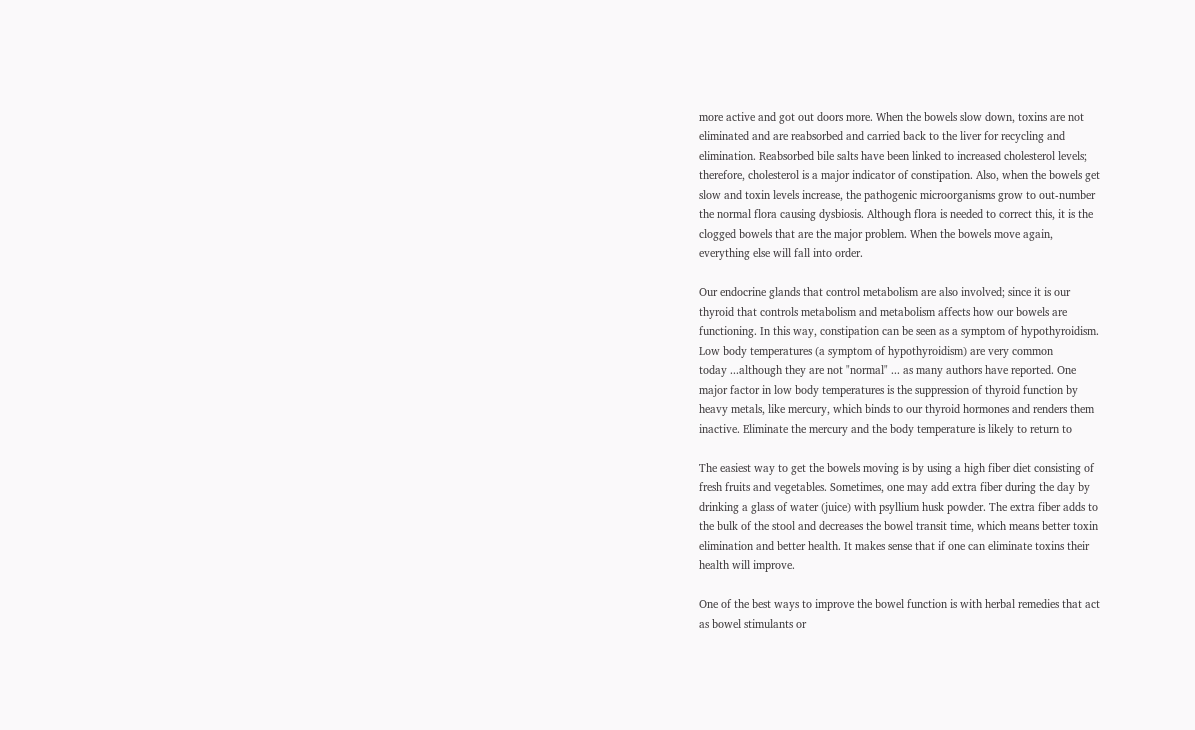more active and got out doors more. When the bowels slow down, toxins are not
eliminated and are reabsorbed and carried back to the liver for recycling and
elimination. Reabsorbed bile salts have been linked to increased cholesterol levels;
therefore, cholesterol is a major indicator of constipation. Also, when the bowels get
slow and toxin levels increase, the pathogenic microorganisms grow to out-number
the normal flora causing dysbiosis. Although flora is needed to correct this, it is the
clogged bowels that are the major problem. When the bowels move again,
everything else will fall into order.

Our endocrine glands that control metabolism are also involved; since it is our
thyroid that controls metabolism and metabolism affects how our bowels are
functioning. In this way, constipation can be seen as a symptom of hypothyroidism.
Low body temperatures (a symptom of hypothyroidism) are very common
today ...although they are not "normal" ... as many authors have reported. One
major factor in low body temperatures is the suppression of thyroid function by
heavy metals, like mercury, which binds to our thyroid hormones and renders them
inactive. Eliminate the mercury and the body temperature is likely to return to

The easiest way to get the bowels moving is by using a high fiber diet consisting of
fresh fruits and vegetables. Sometimes, one may add extra fiber during the day by
drinking a glass of water (juice) with psyllium husk powder. The extra fiber adds to
the bulk of the stool and decreases the bowel transit time, which means better toxin
elimination and better health. It makes sense that if one can eliminate toxins their
health will improve.

One of the best ways to improve the bowel function is with herbal remedies that act
as bowel stimulants or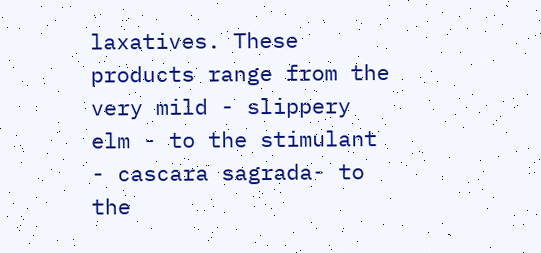laxatives. These products range from the very mild - slippery
elm - to the stimulant - cascara sagrada- to the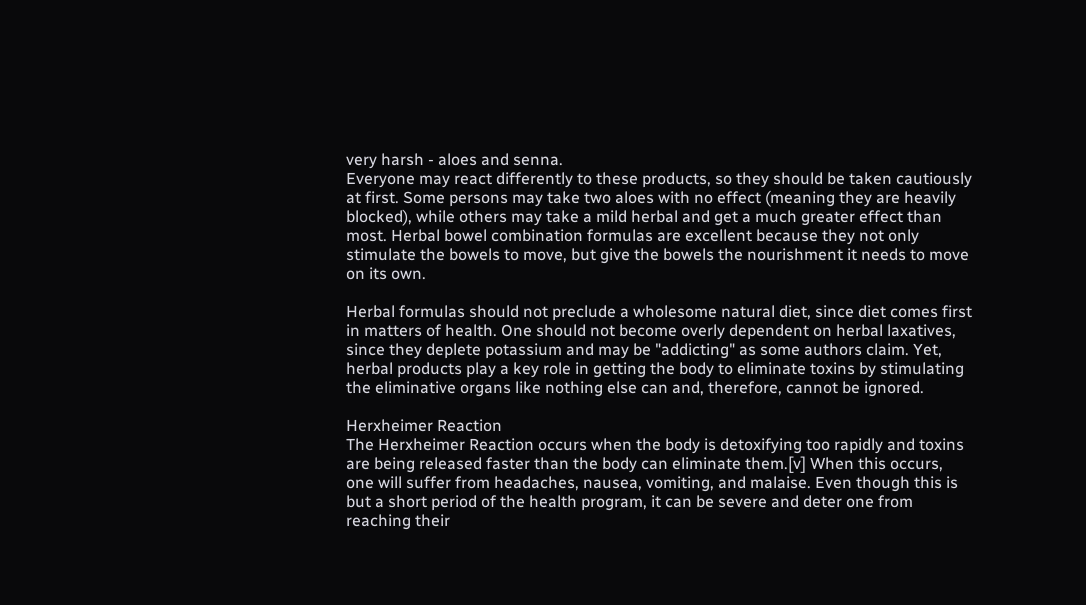very harsh - aloes and senna.
Everyone may react differently to these products, so they should be taken cautiously
at first. Some persons may take two aloes with no effect (meaning they are heavily
blocked), while others may take a mild herbal and get a much greater effect than
most. Herbal bowel combination formulas are excellent because they not only
stimulate the bowels to move, but give the bowels the nourishment it needs to move
on its own.

Herbal formulas should not preclude a wholesome natural diet, since diet comes first
in matters of health. One should not become overly dependent on herbal laxatives,
since they deplete potassium and may be "addicting" as some authors claim. Yet,
herbal products play a key role in getting the body to eliminate toxins by stimulating
the eliminative organs like nothing else can and, therefore, cannot be ignored.

Herxheimer Reaction
The Herxheimer Reaction occurs when the body is detoxifying too rapidly and toxins
are being released faster than the body can eliminate them.[v] When this occurs,
one will suffer from headaches, nausea, vomiting, and malaise. Even though this is
but a short period of the health program, it can be severe and deter one from
reaching their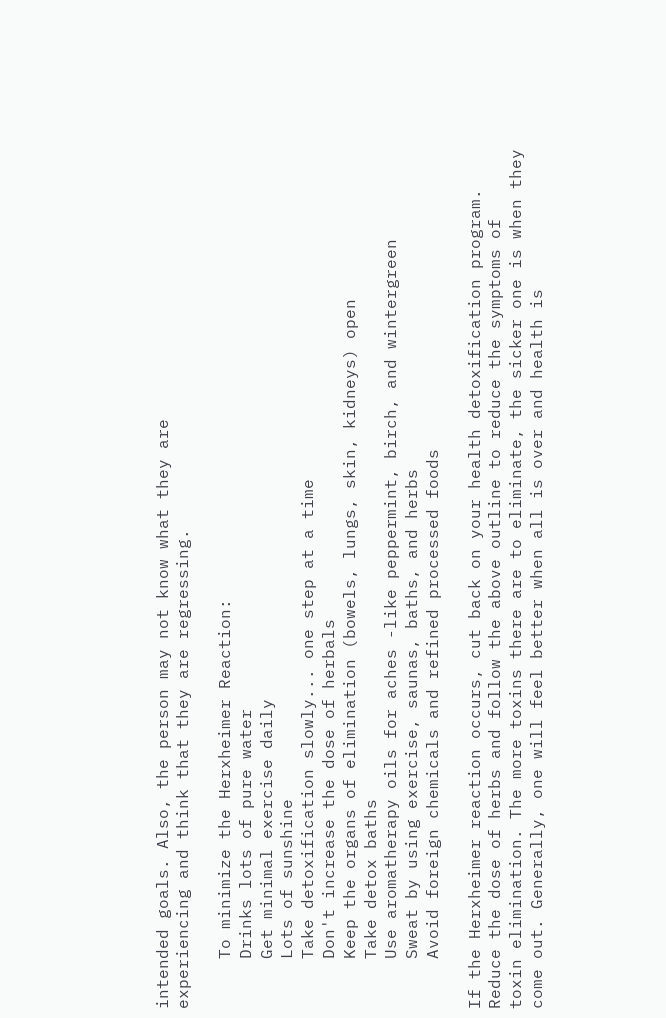intended goals. Also, the person may not know what they are
experiencing and think that they are regressing.

     To minimize the Herxheimer Reaction:
     Drinks lots of pure water
     Get minimal exercise daily
     Lots of sunshine
     Take detoxification slowly... one step at a time
     Don't increase the dose of herbals
     Keep the organs of elimination (bowels, lungs, skin, kidneys) open
     Take detox baths
     Use aromatherapy oils for aches -like peppermint, birch, and wintergreen
     Sweat by using exercise, saunas, baths, and herbs
     Avoid foreign chemicals and refined processed foods

If the Herxheimer reaction occurs, cut back on your health detoxification program.
Reduce the dose of herbs and follow the above outline to reduce the symptoms of
toxin elimination. The more toxins there are to eliminate, the sicker one is when they
come out. Generally, one will feel better when all is over and health is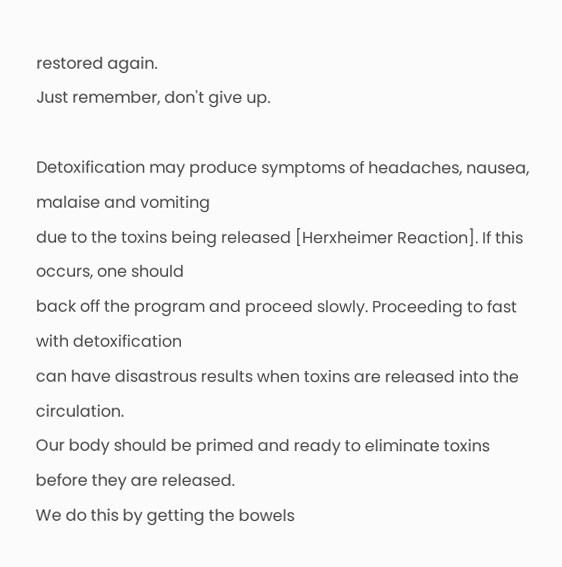restored again.
Just remember, don't give up.

Detoxification may produce symptoms of headaches, nausea, malaise and vomiting
due to the toxins being released [Herxheimer Reaction]. If this occurs, one should
back off the program and proceed slowly. Proceeding to fast with detoxification
can have disastrous results when toxins are released into the circulation.
Our body should be primed and ready to eliminate toxins before they are released.
We do this by getting the bowels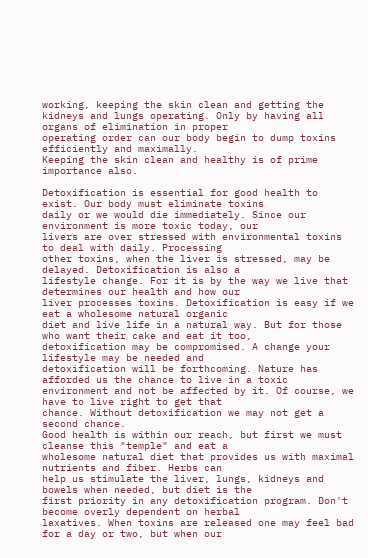working, keeping the skin clean and getting the
kidneys and lungs operating. Only by having all organs of elimination in proper
operating order can our body begin to dump toxins efficiently and maximally.
Keeping the skin clean and healthy is of prime importance also.

Detoxification is essential for good health to exist. Our body must eliminate toxins
daily or we would die immediately. Since our environment is more toxic today, our
livers are over stressed with environmental toxins to deal with daily. Processing
other toxins, when the liver is stressed, may be delayed. Detoxification is also a
lifestyle change. For it is by the way we live that determines our health and how our
liver processes toxins. Detoxification is easy if we eat a wholesome natural organic
diet and live life in a natural way. But for those who want their cake and eat it too,
detoxification may be compromised. A change your lifestyle may be needed and
detoxification will be forthcoming. Nature has afforded us the chance to live in a toxic
environment and not be affected by it. Of course, we have to live right to get that
chance. Without detoxification we may not get a second chance.
Good health is within our reach, but first we must cleanse this "temple" and eat a
wholesome natural diet that provides us with maximal nutrients and fiber. Herbs can
help us stimulate the liver, lungs, kidneys and bowels when needed, but diet is the
first priority in any detoxification program. Don't become overly dependent on herbal
laxatives. When toxins are released one may feel bad for a day or two, but when our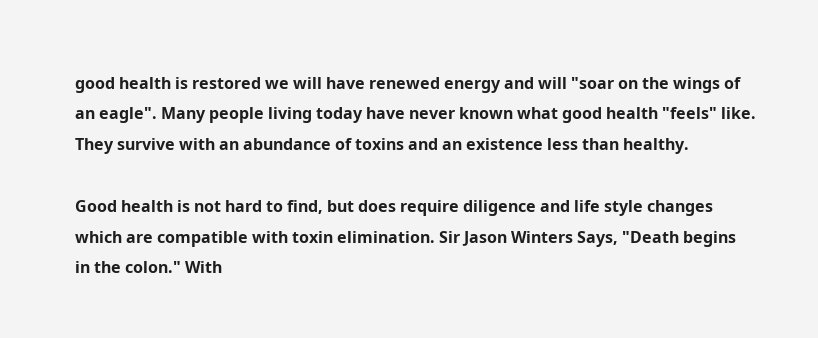good health is restored we will have renewed energy and will "soar on the wings of
an eagle". Many people living today have never known what good health "feels" like.
They survive with an abundance of toxins and an existence less than healthy.

Good health is not hard to find, but does require diligence and life style changes
which are compatible with toxin elimination. Sir Jason Winters Says, "Death begins
in the colon." With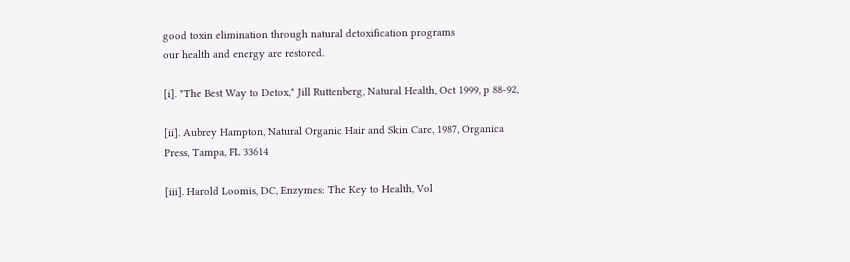good toxin elimination through natural detoxification programs
our health and energy are restored.

[i]. "The Best Way to Detox," Jill Ruttenberg, Natural Health, Oct 1999, p 88-92,

[ii]. Aubrey Hampton, Natural Organic Hair and Skin Care, 1987, Organica
Press, Tampa, FL 33614

[iii]. Harold Loomis, DC, Enzymes: The Key to Health, Vol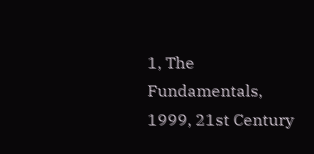1, The Fundamentals,
1999, 21st Century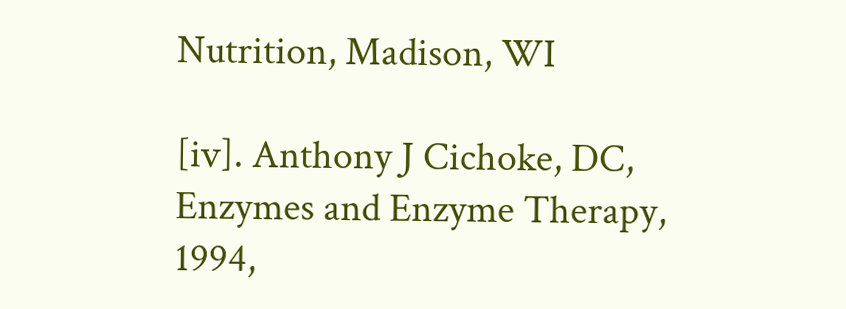Nutrition, Madison, WI

[iv]. Anthony J Cichoke, DC, Enzymes and Enzyme Therapy, 1994,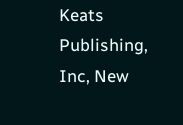Keats
Publishing, Inc, New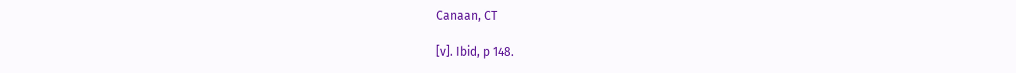Canaan, CT

[v]. Ibid, p 148.